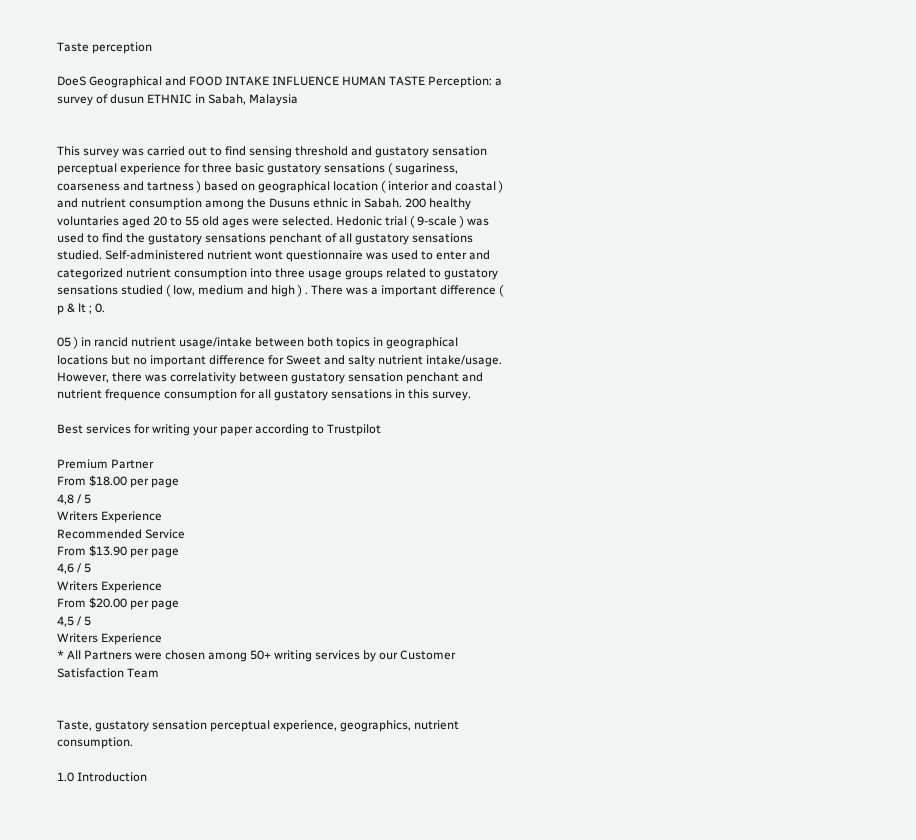Taste perception

DoeS Geographical and FOOD INTAKE INFLUENCE HUMAN TASTE Perception: a survey of dusun ETHNIC in Sabah, Malaysia


This survey was carried out to find sensing threshold and gustatory sensation perceptual experience for three basic gustatory sensations ( sugariness, coarseness and tartness ) based on geographical location ( interior and coastal ) and nutrient consumption among the Dusuns ethnic in Sabah. 200 healthy voluntaries aged 20 to 55 old ages were selected. Hedonic trial ( 9-scale ) was used to find the gustatory sensations penchant of all gustatory sensations studied. Self-administered nutrient wont questionnaire was used to enter and categorized nutrient consumption into three usage groups related to gustatory sensations studied ( low, medium and high ) . There was a important difference ( p & lt ; 0.

05 ) in rancid nutrient usage/intake between both topics in geographical locations but no important difference for Sweet and salty nutrient intake/usage. However, there was correlativity between gustatory sensation penchant and nutrient frequence consumption for all gustatory sensations in this survey.

Best services for writing your paper according to Trustpilot

Premium Partner
From $18.00 per page
4,8 / 5
Writers Experience
Recommended Service
From $13.90 per page
4,6 / 5
Writers Experience
From $20.00 per page
4,5 / 5
Writers Experience
* All Partners were chosen among 50+ writing services by our Customer Satisfaction Team


Taste, gustatory sensation perceptual experience, geographics, nutrient consumption.

1.0 Introduction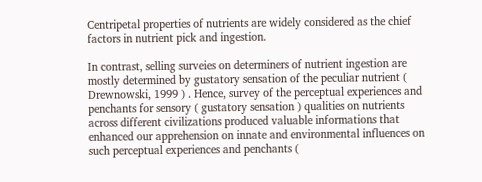Centripetal properties of nutrients are widely considered as the chief factors in nutrient pick and ingestion.

In contrast, selling surveies on determiners of nutrient ingestion are mostly determined by gustatory sensation of the peculiar nutrient ( Drewnowski, 1999 ) . Hence, survey of the perceptual experiences and penchants for sensory ( gustatory sensation ) qualities on nutrients across different civilizations produced valuable informations that enhanced our apprehension on innate and environmental influences on such perceptual experiences and penchants (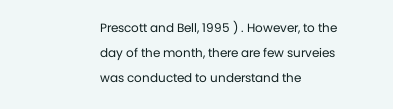Prescott and Bell, 1995 ) . However, to the day of the month, there are few surveies was conducted to understand the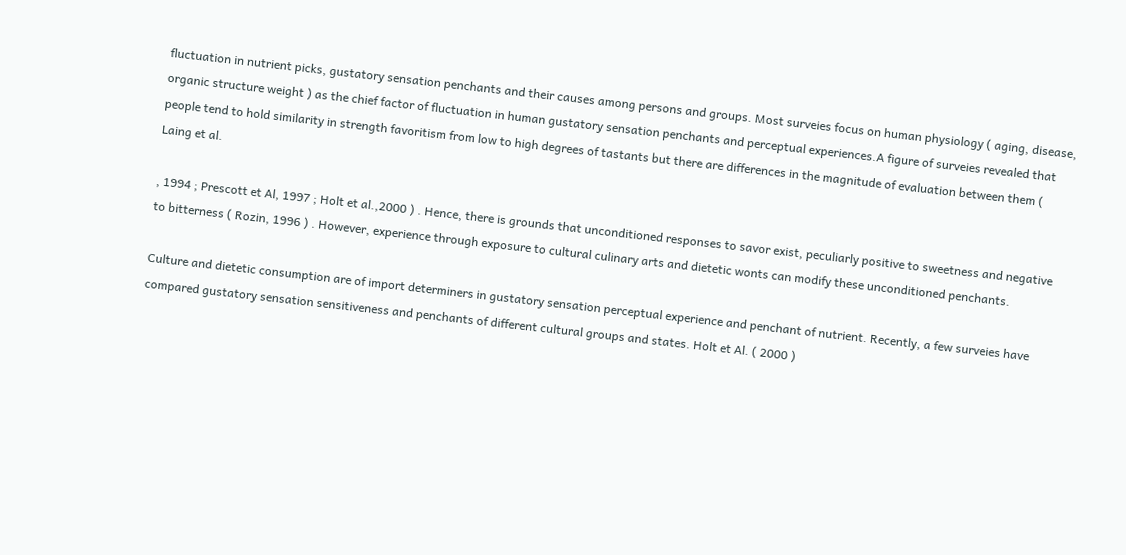fluctuation in nutrient picks, gustatory sensation penchants and their causes among persons and groups. Most surveies focus on human physiology ( aging, disease, organic structure weight ) as the chief factor of fluctuation in human gustatory sensation penchants and perceptual experiences.A figure of surveies revealed that people tend to hold similarity in strength favoritism from low to high degrees of tastants but there are differences in the magnitude of evaluation between them ( Laing et al.

, 1994 ; Prescott et Al, 1997 ; Holt et al.,2000 ) . Hence, there is grounds that unconditioned responses to savor exist, peculiarly positive to sweetness and negative to bitterness ( Rozin, 1996 ) . However, experience through exposure to cultural culinary arts and dietetic wonts can modify these unconditioned penchants.

Culture and dietetic consumption are of import determiners in gustatory sensation perceptual experience and penchant of nutrient. Recently, a few surveies have compared gustatory sensation sensitiveness and penchants of different cultural groups and states. Holt et Al. ( 2000 )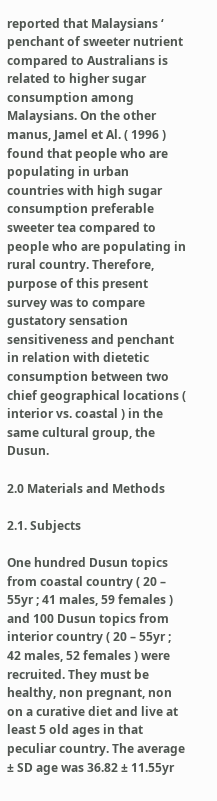reported that Malaysians ‘ penchant of sweeter nutrient compared to Australians is related to higher sugar consumption among Malaysians. On the other manus, Jamel et Al. ( 1996 ) found that people who are populating in urban countries with high sugar consumption preferable sweeter tea compared to people who are populating in rural country. Therefore, purpose of this present survey was to compare gustatory sensation sensitiveness and penchant in relation with dietetic consumption between two chief geographical locations ( interior vs. coastal ) in the same cultural group, the Dusun.

2.0 Materials and Methods

2.1. Subjects

One hundred Dusun topics from coastal country ( 20 – 55yr ; 41 males, 59 females ) and 100 Dusun topics from interior country ( 20 – 55yr ; 42 males, 52 females ) were recruited. They must be healthy, non pregnant, non on a curative diet and live at least 5 old ages in that peculiar country. The average ± SD age was 36.82 ± 11.55yr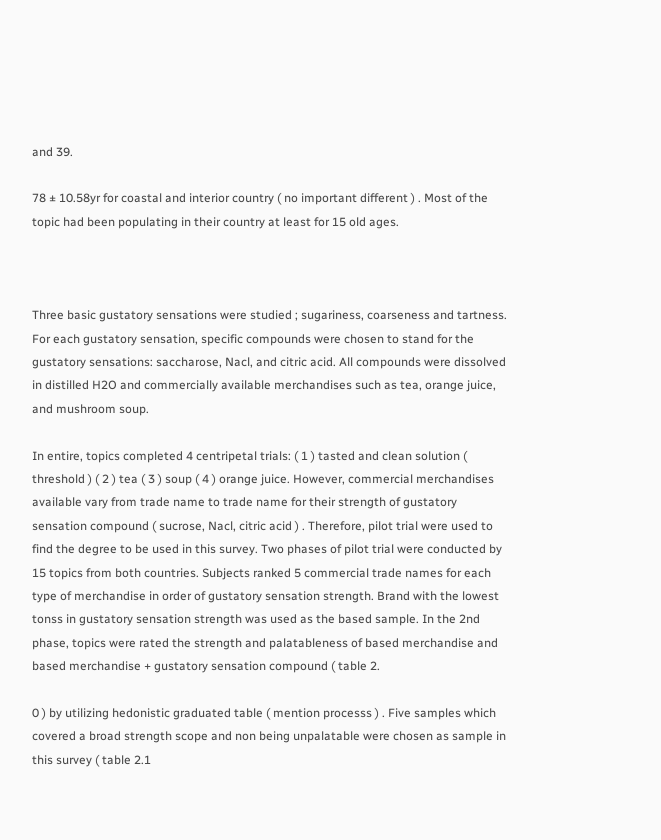and 39.

78 ± 10.58yr for coastal and interior country ( no important different ) . Most of the topic had been populating in their country at least for 15 old ages.



Three basic gustatory sensations were studied ; sugariness, coarseness and tartness. For each gustatory sensation, specific compounds were chosen to stand for the gustatory sensations: saccharose, Nacl, and citric acid. All compounds were dissolved in distilled H2O and commercially available merchandises such as tea, orange juice, and mushroom soup.

In entire, topics completed 4 centripetal trials: ( 1 ) tasted and clean solution ( threshold ) ( 2 ) tea ( 3 ) soup ( 4 ) orange juice. However, commercial merchandises available vary from trade name to trade name for their strength of gustatory sensation compound ( sucrose, Nacl, citric acid ) . Therefore, pilot trial were used to find the degree to be used in this survey. Two phases of pilot trial were conducted by 15 topics from both countries. Subjects ranked 5 commercial trade names for each type of merchandise in order of gustatory sensation strength. Brand with the lowest tonss in gustatory sensation strength was used as the based sample. In the 2nd phase, topics were rated the strength and palatableness of based merchandise and based merchandise + gustatory sensation compound ( table 2.

0 ) by utilizing hedonistic graduated table ( mention processs ) . Five samples which covered a broad strength scope and non being unpalatable were chosen as sample in this survey ( table 2.1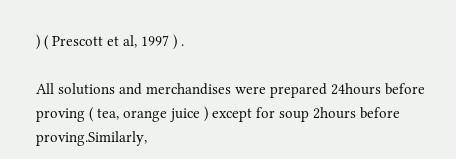) ( Prescott et al, 1997 ) .

All solutions and merchandises were prepared 24hours before proving ( tea, orange juice ) except for soup 2hours before proving.Similarly,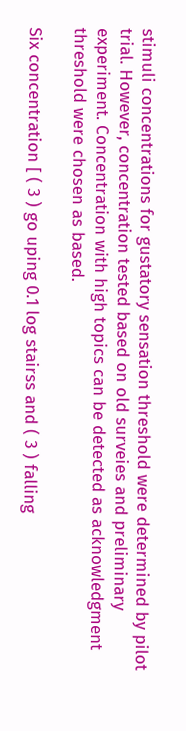stimuli concentrations for gustatory sensation threshold were determined by pilot trial. However, concentration tested based on old surveies and preliminary experiment. Concentration with high topics can be detected as acknowledgment threshold were chosen as based.

Six concentration [ ( 3 ) go uping 0.1 log stairss and ( 3 ) falling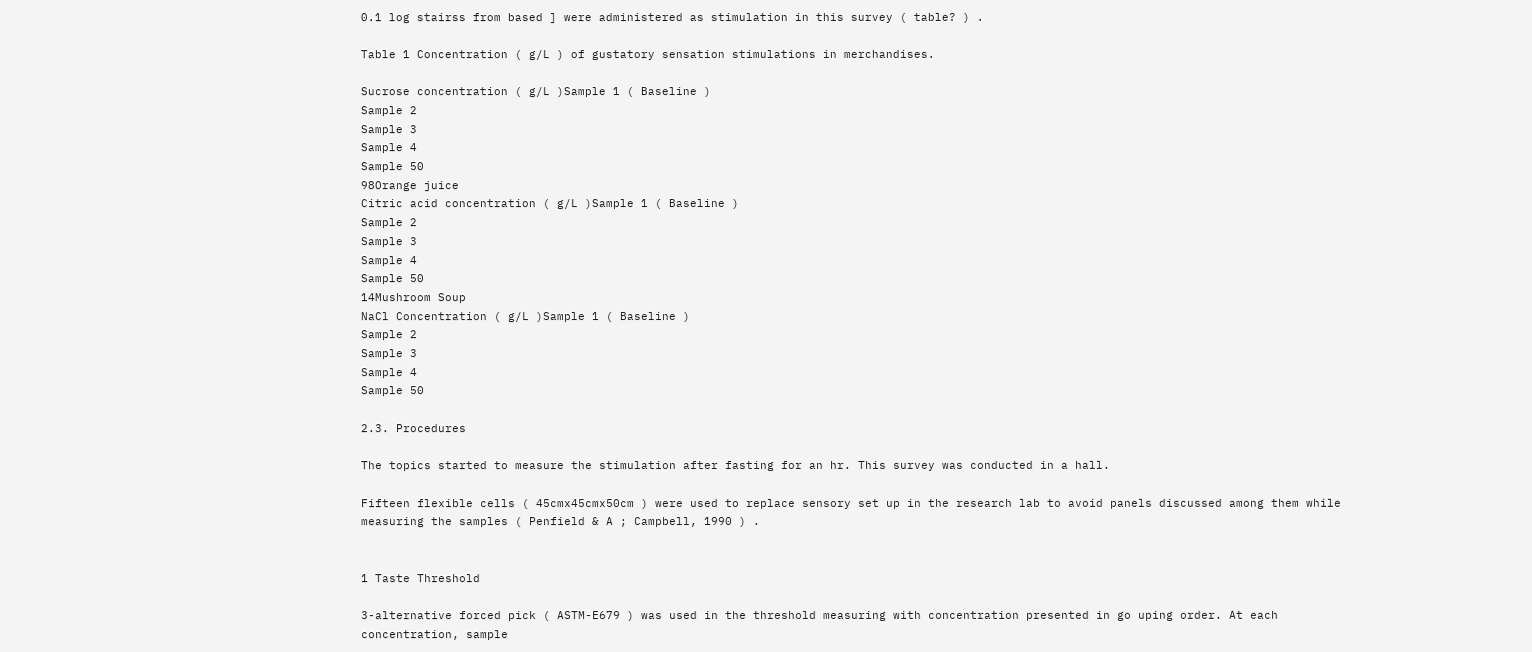0.1 log stairss from based ] were administered as stimulation in this survey ( table? ) .

Table 1 Concentration ( g/L ) of gustatory sensation stimulations in merchandises.

Sucrose concentration ( g/L )Sample 1 ( Baseline )
Sample 2
Sample 3
Sample 4
Sample 50
98Orange juice
Citric acid concentration ( g/L )Sample 1 ( Baseline )
Sample 2
Sample 3
Sample 4
Sample 50
14Mushroom Soup
NaCl Concentration ( g/L )Sample 1 ( Baseline )
Sample 2
Sample 3
Sample 4
Sample 50

2.3. Procedures

The topics started to measure the stimulation after fasting for an hr. This survey was conducted in a hall.

Fifteen flexible cells ( 45cmx45cmx50cm ) were used to replace sensory set up in the research lab to avoid panels discussed among them while measuring the samples ( Penfield & A ; Campbell, 1990 ) .


1 Taste Threshold

3-alternative forced pick ( ASTM-E679 ) was used in the threshold measuring with concentration presented in go uping order. At each concentration, sample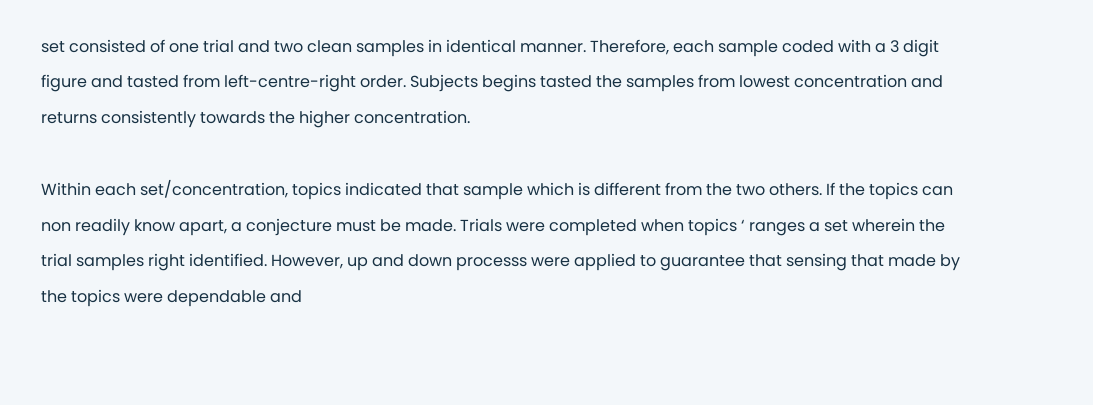set consisted of one trial and two clean samples in identical manner. Therefore, each sample coded with a 3 digit figure and tasted from left-centre-right order. Subjects begins tasted the samples from lowest concentration and returns consistently towards the higher concentration.

Within each set/concentration, topics indicated that sample which is different from the two others. If the topics can non readily know apart, a conjecture must be made. Trials were completed when topics ‘ ranges a set wherein the trial samples right identified. However, up and down processs were applied to guarantee that sensing that made by the topics were dependable and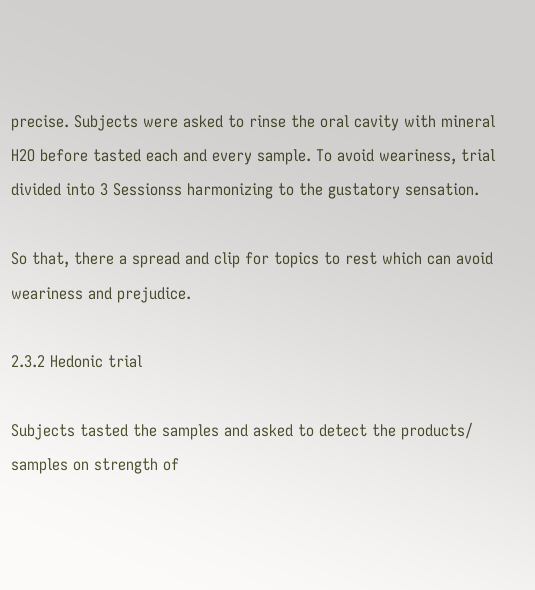precise. Subjects were asked to rinse the oral cavity with mineral H2O before tasted each and every sample. To avoid weariness, trial divided into 3 Sessionss harmonizing to the gustatory sensation.

So that, there a spread and clip for topics to rest which can avoid weariness and prejudice.

2.3.2 Hedonic trial

Subjects tasted the samples and asked to detect the products/ samples on strength of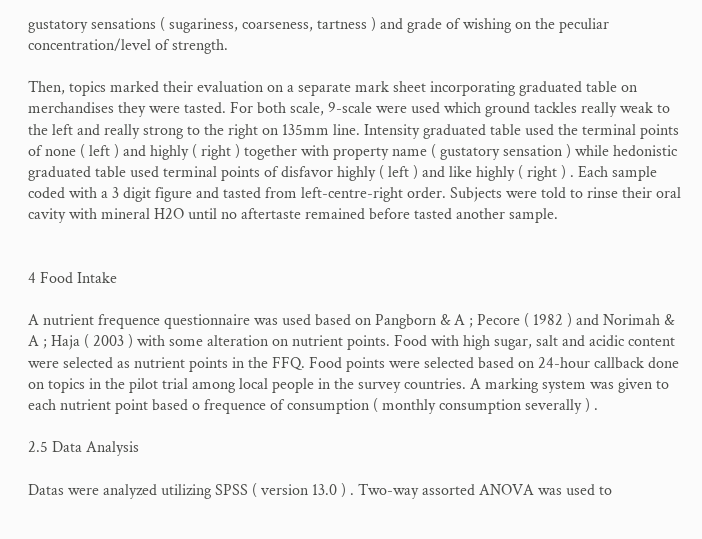gustatory sensations ( sugariness, coarseness, tartness ) and grade of wishing on the peculiar concentration/level of strength.

Then, topics marked their evaluation on a separate mark sheet incorporating graduated table on merchandises they were tasted. For both scale, 9-scale were used which ground tackles really weak to the left and really strong to the right on 135mm line. Intensity graduated table used the terminal points of none ( left ) and highly ( right ) together with property name ( gustatory sensation ) while hedonistic graduated table used terminal points of disfavor highly ( left ) and like highly ( right ) . Each sample coded with a 3 digit figure and tasted from left-centre-right order. Subjects were told to rinse their oral cavity with mineral H2O until no aftertaste remained before tasted another sample.


4 Food Intake

A nutrient frequence questionnaire was used based on Pangborn & A ; Pecore ( 1982 ) and Norimah & A ; Haja ( 2003 ) with some alteration on nutrient points. Food with high sugar, salt and acidic content were selected as nutrient points in the FFQ. Food points were selected based on 24-hour callback done on topics in the pilot trial among local people in the survey countries. A marking system was given to each nutrient point based o frequence of consumption ( monthly consumption severally ) .

2.5 Data Analysis

Datas were analyzed utilizing SPSS ( version 13.0 ) . Two-way assorted ANOVA was used to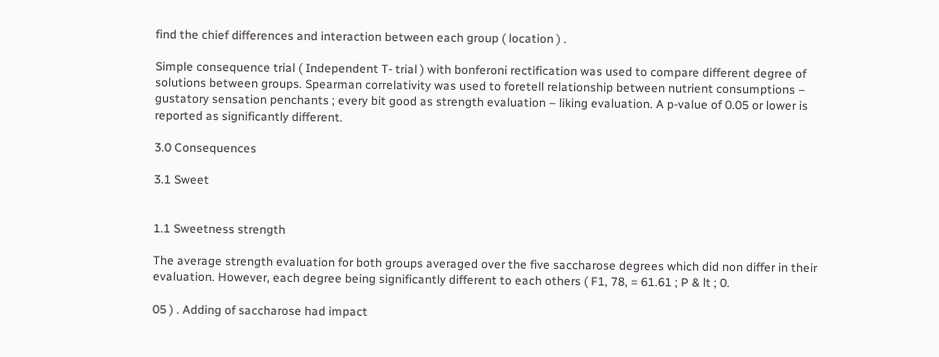find the chief differences and interaction between each group ( location ) .

Simple consequence trial ( Independent T- trial ) with bonferoni rectification was used to compare different degree of solutions between groups. Spearman correlativity was used to foretell relationship between nutrient consumptions – gustatory sensation penchants ; every bit good as strength evaluation – liking evaluation. A p-value of 0.05 or lower is reported as significantly different.

3.0 Consequences

3.1 Sweet


1.1 Sweetness strength

The average strength evaluation for both groups averaged over the five saccharose degrees which did non differ in their evaluation. However, each degree being significantly different to each others ( F1, 78, = 61.61 ; P & lt ; 0.

05 ) . Adding of saccharose had impact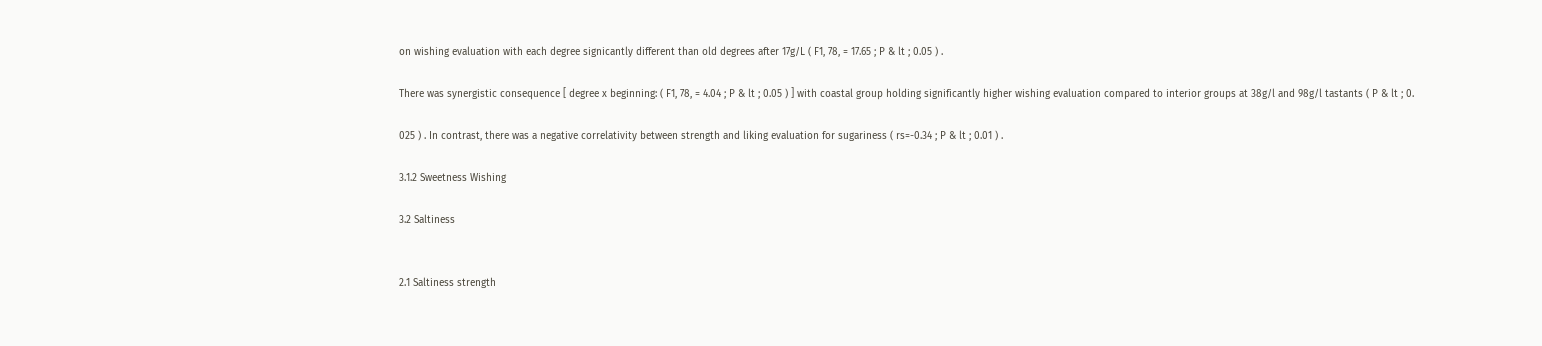on wishing evaluation with each degree signicantly different than old degrees after 17g/L ( F1, 78, = 17.65 ; P & lt ; 0.05 ) .

There was synergistic consequence [ degree x beginning: ( F1, 78, = 4.04 ; P & lt ; 0.05 ) ] with coastal group holding significantly higher wishing evaluation compared to interior groups at 38g/l and 98g/l tastants ( P & lt ; 0.

025 ) . In contrast, there was a negative correlativity between strength and liking evaluation for sugariness ( rs=-0.34 ; P & lt ; 0.01 ) .

3.1.2 Sweetness Wishing

3.2 Saltiness


2.1 Saltiness strength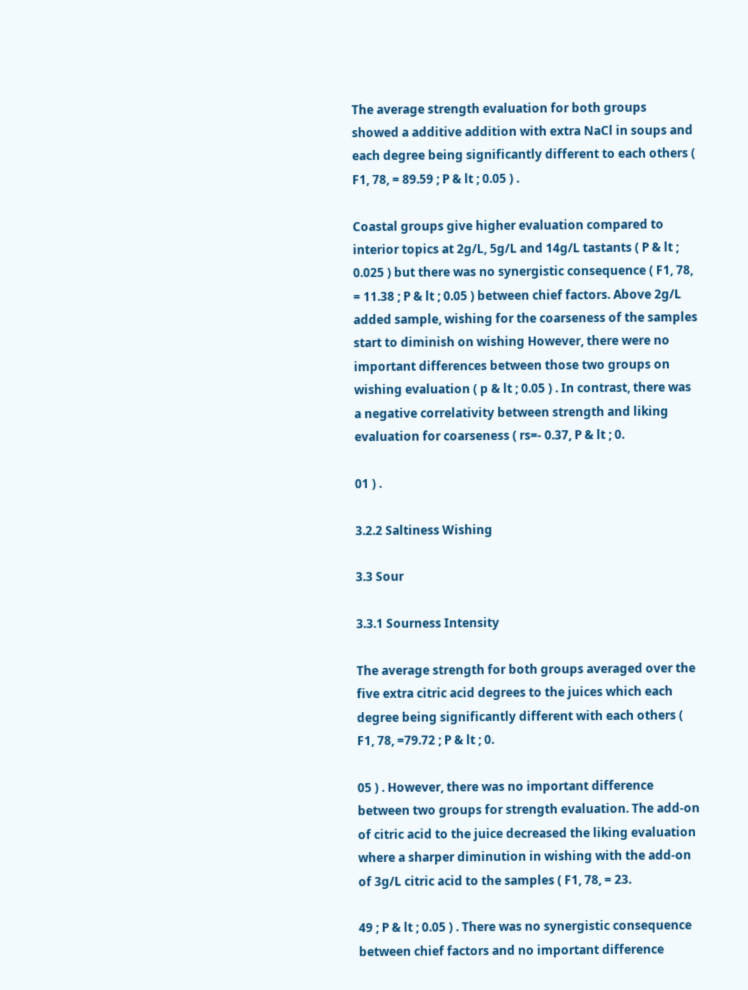The average strength evaluation for both groups showed a additive addition with extra NaCl in soups and each degree being significantly different to each others ( F1, 78, = 89.59 ; P & lt ; 0.05 ) .

Coastal groups give higher evaluation compared to interior topics at 2g/L, 5g/L and 14g/L tastants ( P & lt ; 0.025 ) but there was no synergistic consequence ( F1, 78, = 11.38 ; P & lt ; 0.05 ) between chief factors. Above 2g/L added sample, wishing for the coarseness of the samples start to diminish on wishing However, there were no important differences between those two groups on wishing evaluation ( p & lt ; 0.05 ) . In contrast, there was a negative correlativity between strength and liking evaluation for coarseness ( rs=- 0.37, P & lt ; 0.

01 ) .

3.2.2 Saltiness Wishing

3.3 Sour

3.3.1 Sourness Intensity

The average strength for both groups averaged over the five extra citric acid degrees to the juices which each degree being significantly different with each others ( F1, 78, =79.72 ; P & lt ; 0.

05 ) . However, there was no important difference between two groups for strength evaluation. The add-on of citric acid to the juice decreased the liking evaluation where a sharper diminution in wishing with the add-on of 3g/L citric acid to the samples ( F1, 78, = 23.

49 ; P & lt ; 0.05 ) . There was no synergistic consequence between chief factors and no important difference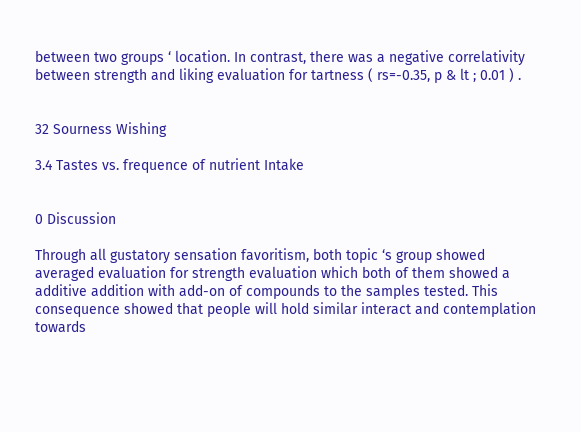between two groups ‘ location. In contrast, there was a negative correlativity between strength and liking evaluation for tartness ( rs=-0.35, p & lt ; 0.01 ) .


32 Sourness Wishing

3.4 Tastes vs. frequence of nutrient Intake


0 Discussion

Through all gustatory sensation favoritism, both topic ‘s group showed averaged evaluation for strength evaluation which both of them showed a additive addition with add-on of compounds to the samples tested. This consequence showed that people will hold similar interact and contemplation towards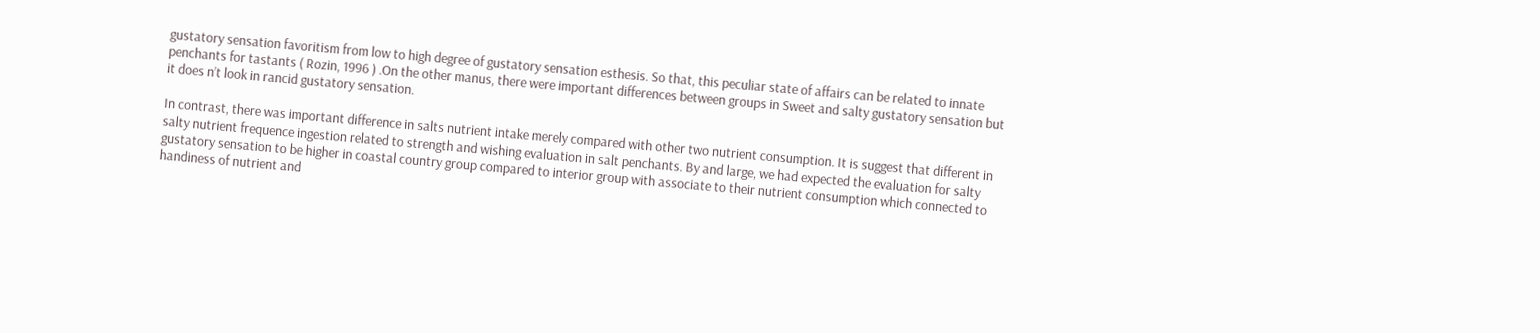gustatory sensation favoritism from low to high degree of gustatory sensation esthesis. So that, this peculiar state of affairs can be related to innate penchants for tastants ( Rozin, 1996 ) .On the other manus, there were important differences between groups in Sweet and salty gustatory sensation but it does n’t look in rancid gustatory sensation.

In contrast, there was important difference in salts nutrient intake merely compared with other two nutrient consumption. It is suggest that different in salty nutrient frequence ingestion related to strength and wishing evaluation in salt penchants. By and large, we had expected the evaluation for salty gustatory sensation to be higher in coastal country group compared to interior group with associate to their nutrient consumption which connected to handiness of nutrient and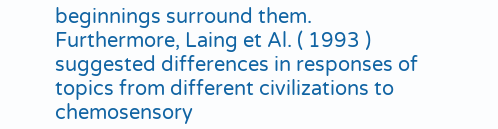beginnings surround them. Furthermore, Laing et Al. ( 1993 ) suggested differences in responses of topics from different civilizations to chemosensory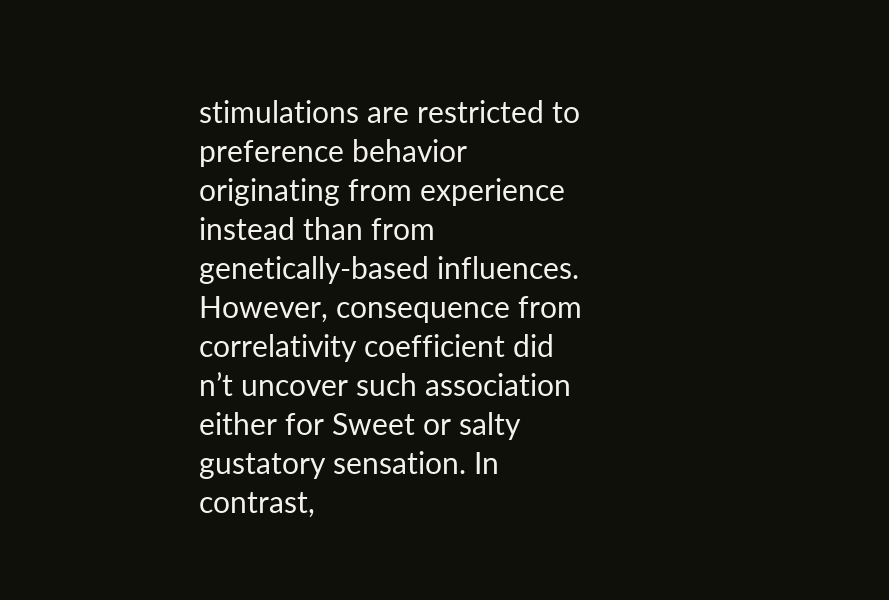stimulations are restricted to preference behavior originating from experience instead than from genetically-based influences. However, consequence from correlativity coefficient did n’t uncover such association either for Sweet or salty gustatory sensation. In contrast,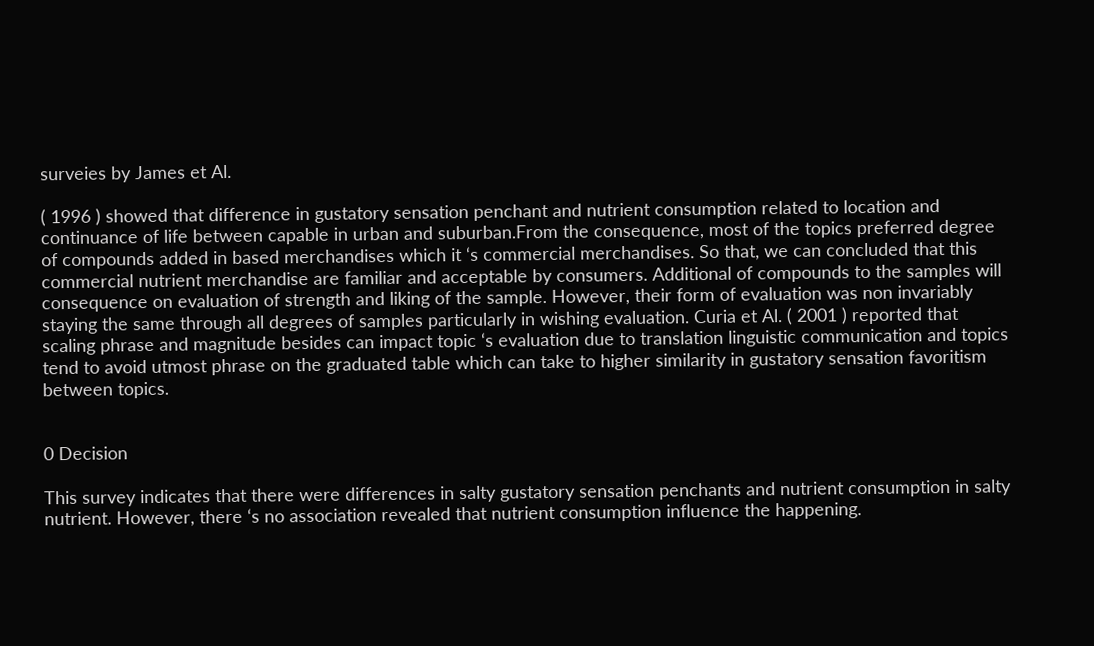surveies by James et Al.

( 1996 ) showed that difference in gustatory sensation penchant and nutrient consumption related to location and continuance of life between capable in urban and suburban.From the consequence, most of the topics preferred degree of compounds added in based merchandises which it ‘s commercial merchandises. So that, we can concluded that this commercial nutrient merchandise are familiar and acceptable by consumers. Additional of compounds to the samples will consequence on evaluation of strength and liking of the sample. However, their form of evaluation was non invariably staying the same through all degrees of samples particularly in wishing evaluation. Curia et Al. ( 2001 ) reported that scaling phrase and magnitude besides can impact topic ‘s evaluation due to translation linguistic communication and topics tend to avoid utmost phrase on the graduated table which can take to higher similarity in gustatory sensation favoritism between topics.


0 Decision

This survey indicates that there were differences in salty gustatory sensation penchants and nutrient consumption in salty nutrient. However, there ‘s no association revealed that nutrient consumption influence the happening.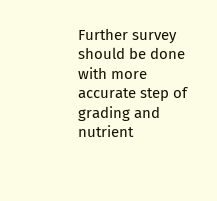Further survey should be done with more accurate step of grading and nutrient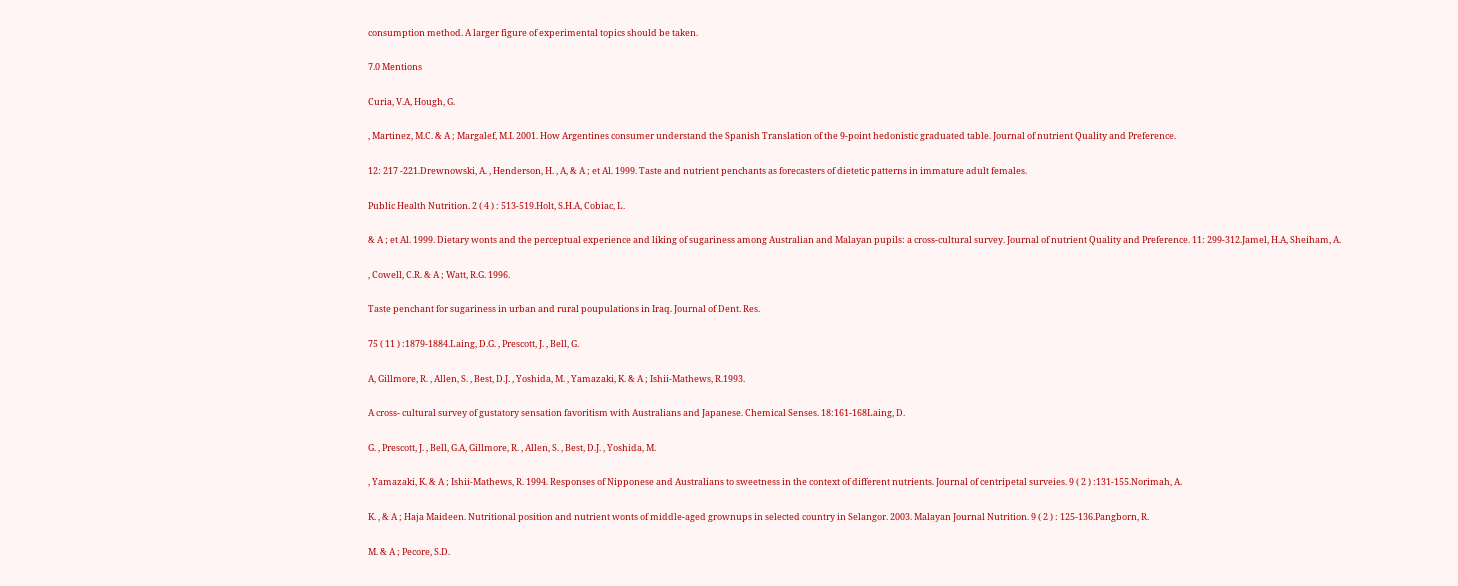consumption method. A larger figure of experimental topics should be taken.

7.0 Mentions

Curia, V.A, Hough, G.

, Martinez, M.C. & A ; Margalef, M.I. 2001. How Argentines consumer understand the Spanish Translation of the 9-point hedonistic graduated table. Journal of nutrient Quality and Preference.

12: 217 -221.Drewnowski, A. , Henderson, H. , A, & A ; et Al. 1999. Taste and nutrient penchants as forecasters of dietetic patterns in immature adult females.

Public Health Nutrition. 2 ( 4 ) : 513-519.Holt, S.H.A, Cobiac, L.

& A ; et Al. 1999. Dietary wonts and the perceptual experience and liking of sugariness among Australian and Malayan pupils: a cross-cultural survey. Journal of nutrient Quality and Preference. 11: 299-312.Jamel, H.A, Sheiham, A.

, Cowell, C.R. & A ; Watt, R.G. 1996.

Taste penchant for sugariness in urban and rural poupulations in Iraq. Journal of Dent. Res.

75 ( 11 ) :1879-1884.Laing, D.G. , Prescott, J. , Bell, G.

A, Gillmore, R. , Allen, S. , Best, D.J. , Yoshida, M. , Yamazaki, K. & A ; Ishii-Mathews, R.1993.

A cross- cultural survey of gustatory sensation favoritism with Australians and Japanese. Chemical Senses. 18:161-168Laing, D.

G. , Prescott, J. , Bell, G.A, Gillmore, R. , Allen, S. , Best, D.J. , Yoshida, M.

, Yamazaki, K. & A ; Ishii-Mathews, R. 1994. Responses of Nipponese and Australians to sweetness in the context of different nutrients. Journal of centripetal surveies. 9 ( 2 ) :131-155.Norimah, A.

K. , & A ; Haja Maideen. Nutritional position and nutrient wonts of middle-aged grownups in selected country in Selangor. 2003. Malayan Journal Nutrition. 9 ( 2 ) : 125-136.Pangborn, R.

M. & A ; Pecore, S.D.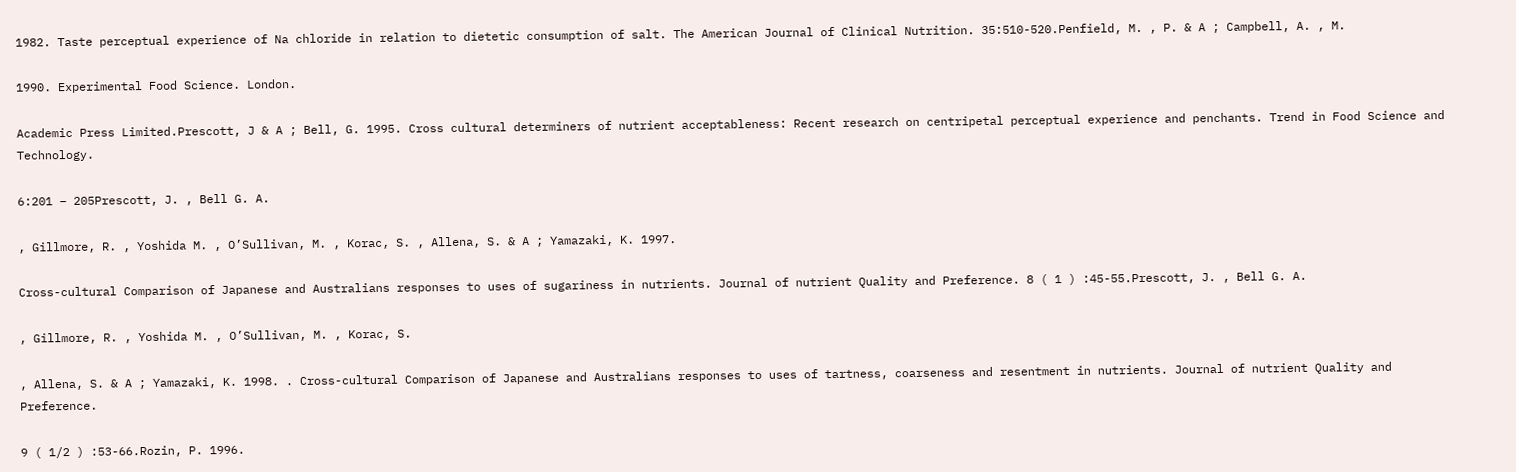1982. Taste perceptual experience of Na chloride in relation to dietetic consumption of salt. The American Journal of Clinical Nutrition. 35:510-520.Penfield, M. , P. & A ; Campbell, A. , M.

1990. Experimental Food Science. London.

Academic Press Limited.Prescott, J & A ; Bell, G. 1995. Cross cultural determiners of nutrient acceptableness: Recent research on centripetal perceptual experience and penchants. Trend in Food Science and Technology.

6:201 – 205Prescott, J. , Bell G. A.

, Gillmore, R. , Yoshida M. , O’Sullivan, M. , Korac, S. , Allena, S. & A ; Yamazaki, K. 1997.

Cross-cultural Comparison of Japanese and Australians responses to uses of sugariness in nutrients. Journal of nutrient Quality and Preference. 8 ( 1 ) :45-55.Prescott, J. , Bell G. A.

, Gillmore, R. , Yoshida M. , O’Sullivan, M. , Korac, S.

, Allena, S. & A ; Yamazaki, K. 1998. . Cross-cultural Comparison of Japanese and Australians responses to uses of tartness, coarseness and resentment in nutrients. Journal of nutrient Quality and Preference.

9 ( 1/2 ) :53-66.Rozin, P. 1996.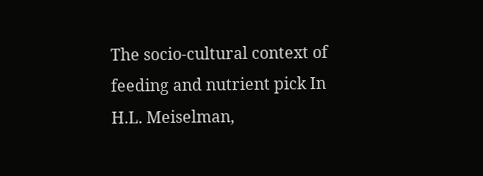The socio-cultural context of feeding and nutrient pick In H.L. Meiselman,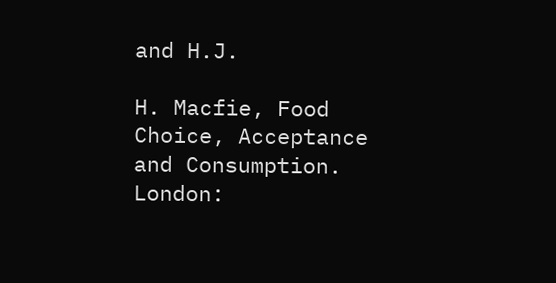and H.J.

H. Macfie, Food Choice, Acceptance and Consumption. London: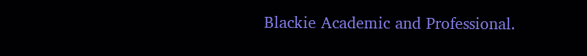Blackie Academic and Professional.